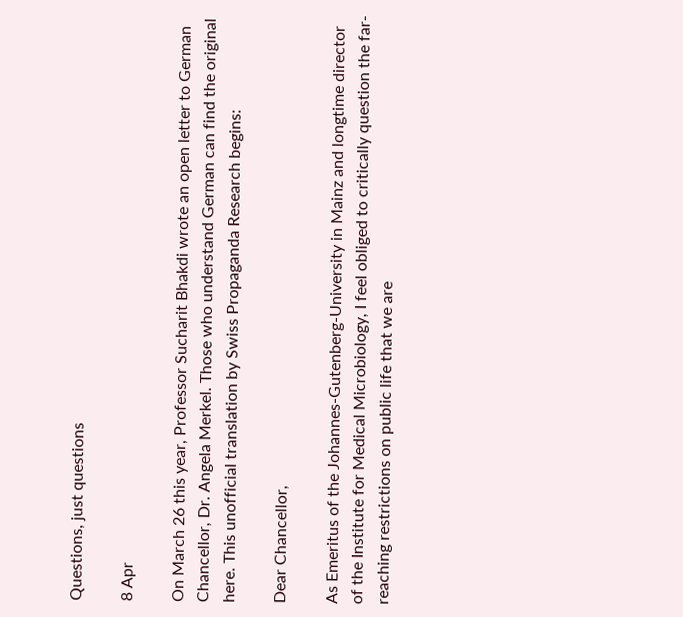Questions, just questions

8 Apr

On March 26 this year, Professor Sucharit Bhakdi wrote an open letter to German Chancellor, Dr. Angela Merkel. Those who understand German can find the original here. This unofficial translation by Swiss Propaganda Research begins:

Dear Chancellor,

As Emeritus of the Johannes-Gutenberg-University in Mainz and longtime director of the Institute for Medical Microbiology, I feel obliged to critically question the far-reaching restrictions on public life that we are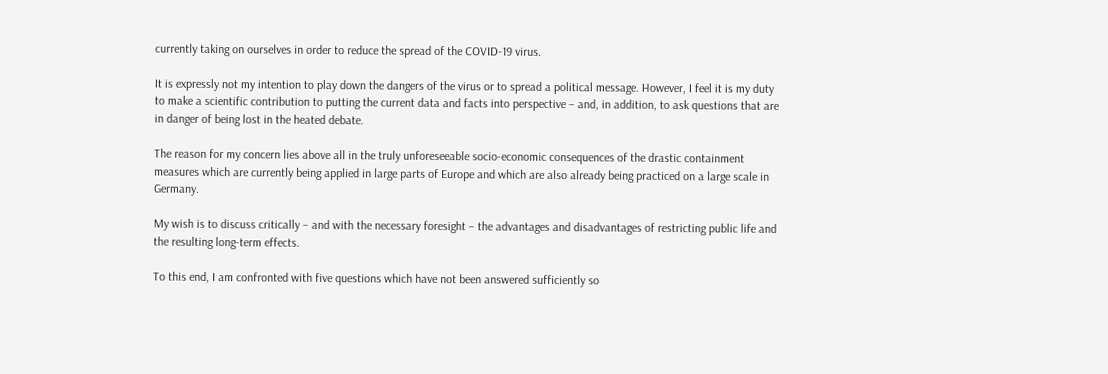currently taking on ourselves in order to reduce the spread of the COVID-19 virus.

It is expressly not my intention to play down the dangers of the virus or to spread a political message. However, I feel it is my duty to make a scientific contribution to putting the current data and facts into perspective – and, in addition, to ask questions that are in danger of being lost in the heated debate.

The reason for my concern lies above all in the truly unforeseeable socio-economic consequences of the drastic containment measures which are currently being applied in large parts of Europe and which are also already being practiced on a large scale in Germany.

My wish is to discuss critically – and with the necessary foresight – the advantages and disadvantages of restricting public life and the resulting long-term effects.

To this end, I am confronted with five questions which have not been answered sufficiently so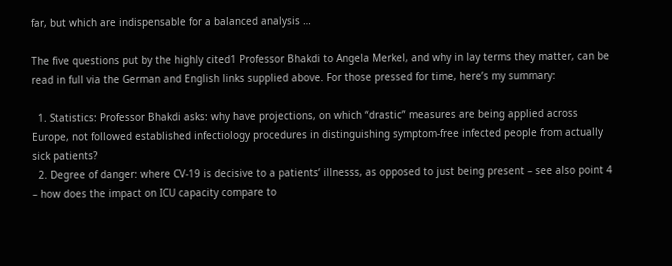far, but which are indispensable for a balanced analysis …

The five questions put by the highly cited1 Professor Bhakdi to Angela Merkel, and why in lay terms they matter, can be read in full via the German and English links supplied above. For those pressed for time, here’s my summary:

  1. Statistics: Professor Bhakdi asks: why have projections, on which “drastic” measures are being applied across Europe, not followed established infectiology procedures in distinguishing symptom-free infected people from actually sick patients?
  2. Degree of danger: where CV-19 is decisive to a patients’ illnesss, as opposed to just being present – see also point 4 – how does the impact on ICU capacity compare to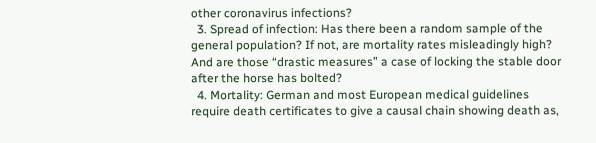other coronavirus infections?
  3. Spread of infection: Has there been a random sample of the general population? If not, are mortality rates misleadingly high? And are those “drastic measures” a case of locking the stable door after the horse has bolted?
  4. Mortality: German and most European medical guidelines require death certificates to give a causal chain showing death as,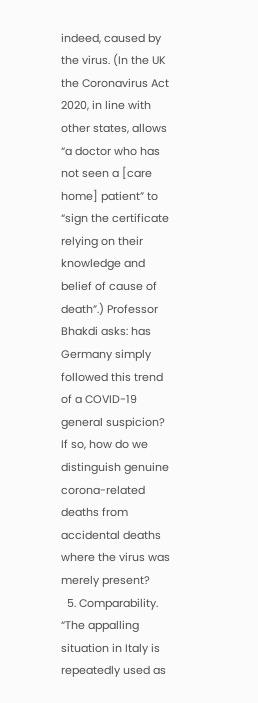indeed, caused by the virus. (In the UK the Coronavirus Act 2020, in line with other states, allows “a doctor who has not seen a [care home] patient” to “sign the certificate relying on their knowledge and belief of cause of death”.) Professor Bhakdi asks: has Germany simply followed this trend of a COVID-19 general suspicion? If so, how do we distinguish genuine corona-related deaths from accidental deaths where the virus was merely present?
  5. Comparability. “The appalling situation in Italy is repeatedly used as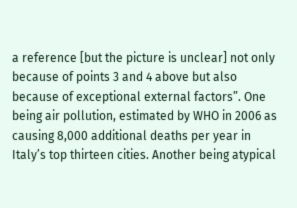a reference [but the picture is unclear] not only because of points 3 and 4 above but also because of exceptional external factors”. One being air pollution, estimated by WHO in 2006 as causing 8,000 additional deaths per year in Italy’s top thirteen cities. Another being atypical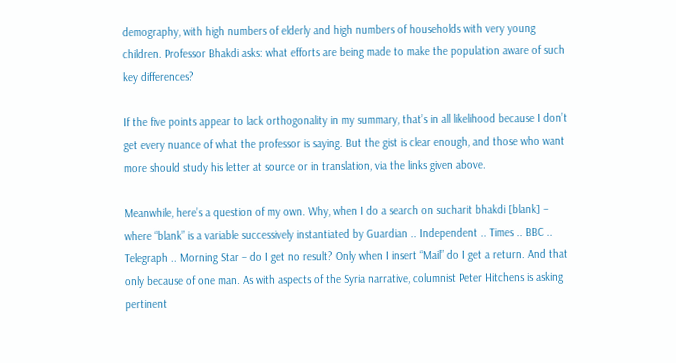demography, with high numbers of elderly and high numbers of households with very young children. Professor Bhakdi asks: what efforts are being made to make the population aware of such key differences?

If the five points appear to lack orthogonality in my summary, that’s in all likelihood because I don’t get every nuance of what the professor is saying. But the gist is clear enough, and those who want more should study his letter at source or in translation, via the links given above.

Meanwhile, here’s a question of my own. Why, when I do a search on sucharit bhakdi [blank] – where “blank” is a variable successively instantiated by Guardian .. Independent .. Times .. BBC .. Telegraph .. Morning Star – do I get no result? Only when I insert “Mail” do I get a return. And that only because of one man. As with aspects of the Syria narrative, columnist Peter Hitchens is asking pertinent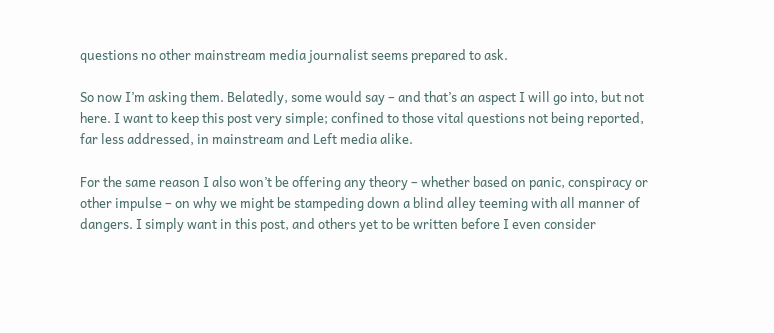questions no other mainstream media journalist seems prepared to ask.

So now I’m asking them. Belatedly, some would say – and that’s an aspect I will go into, but not here. I want to keep this post very simple; confined to those vital questions not being reported, far less addressed, in mainstream and Left media alike.

For the same reason I also won’t be offering any theory – whether based on panic, conspiracy or other impulse – on why we might be stampeding down a blind alley teeming with all manner of dangers. I simply want in this post, and others yet to be written before I even consider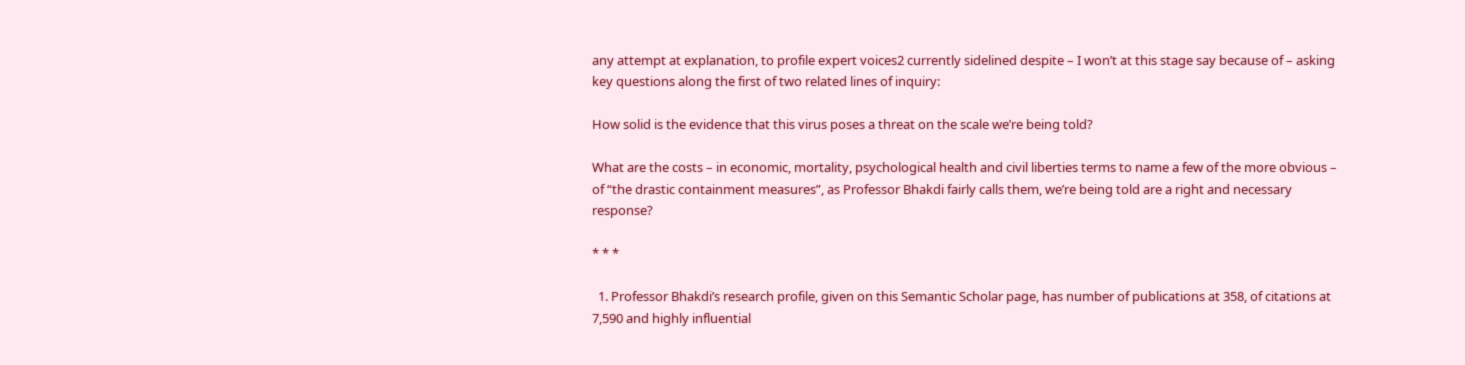any attempt at explanation, to profile expert voices2 currently sidelined despite – I won’t at this stage say because of – asking key questions along the first of two related lines of inquiry:

How solid is the evidence that this virus poses a threat on the scale we’re being told?

What are the costs – in economic, mortality, psychological health and civil liberties terms to name a few of the more obvious – of “the drastic containment measures”, as Professor Bhakdi fairly calls them, we’re being told are a right and necessary response?

* * *

  1. Professor Bhakdi’s research profile, given on this Semantic Scholar page, has number of publications at 358, of citations at 7,590 and highly influential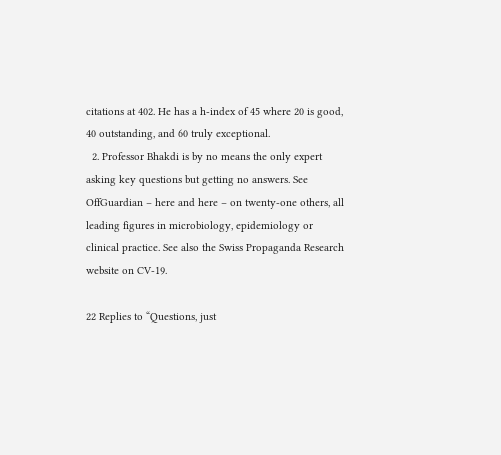citations at 402. He has a h-index of 45 where 20 is good, 40 outstanding, and 60 truly exceptional.
  2. Professor Bhakdi is by no means the only expert asking key questions but getting no answers. See OffGuardian – here and here – on twenty-one others, all leading figures in microbiology, epidemiology or clinical practice. See also the Swiss Propaganda Research website on CV-19.

22 Replies to “Questions, just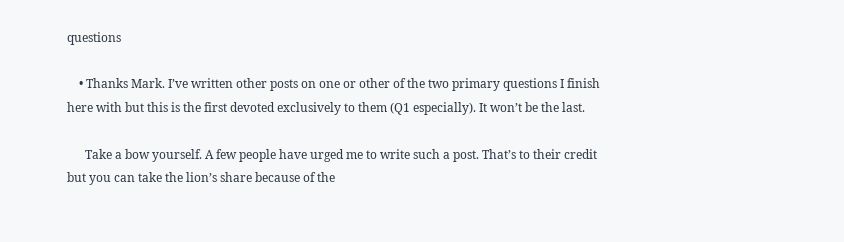questions

    • Thanks Mark. I’ve written other posts on one or other of the two primary questions I finish here with but this is the first devoted exclusively to them (Q1 especially). It won’t be the last.

      Take a bow yourself. A few people have urged me to write such a post. That’s to their credit but you can take the lion’s share because of the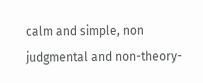calm and simple, non judgmental and non-theory-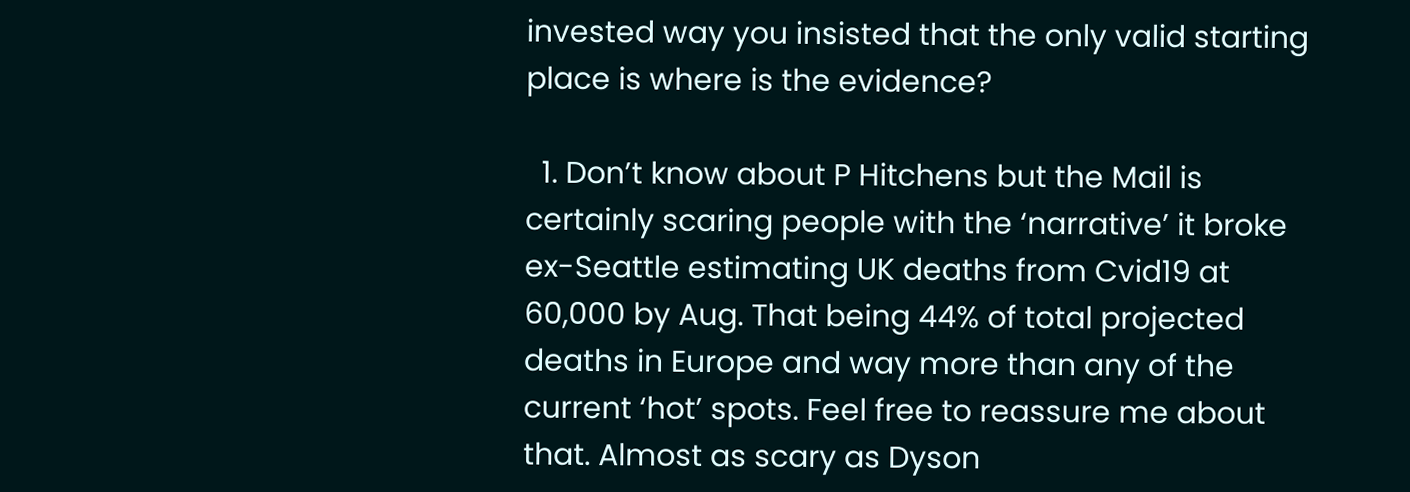invested way you insisted that the only valid starting place is where is the evidence?

  1. Don’t know about P Hitchens but the Mail is certainly scaring people with the ‘narrative’ it broke ex-Seattle estimating UK deaths from Cvid19 at 60,000 by Aug. That being 44% of total projected deaths in Europe and way more than any of the current ‘hot’ spots. Feel free to reassure me about that. Almost as scary as Dyson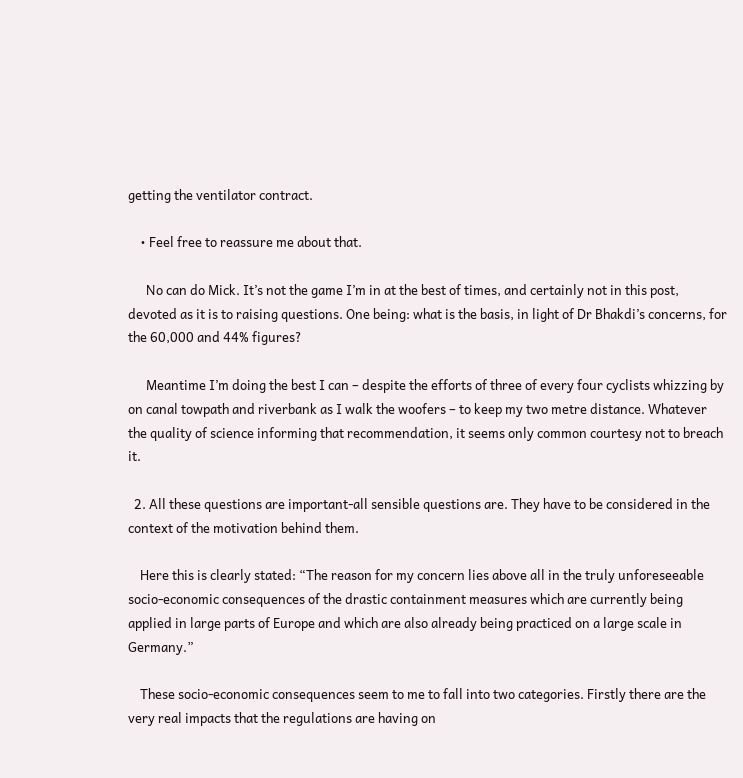getting the ventilator contract.

    • Feel free to reassure me about that.

      No can do Mick. It’s not the game I’m in at the best of times, and certainly not in this post, devoted as it is to raising questions. One being: what is the basis, in light of Dr Bhakdi’s concerns, for the 60,000 and 44% figures?

      Meantime I’m doing the best I can – despite the efforts of three of every four cyclists whizzing by on canal towpath and riverbank as I walk the woofers – to keep my two metre distance. Whatever the quality of science informing that recommendation, it seems only common courtesy not to breach it.

  2. All these questions are important-all sensible questions are. They have to be considered in the context of the motivation behind them.

    Here this is clearly stated: “The reason for my concern lies above all in the truly unforeseeable socio-economic consequences of the drastic containment measures which are currently being applied in large parts of Europe and which are also already being practiced on a large scale in Germany.”

    These socio-economic consequences seem to me to fall into two categories. Firstly there are the very real impacts that the regulations are having on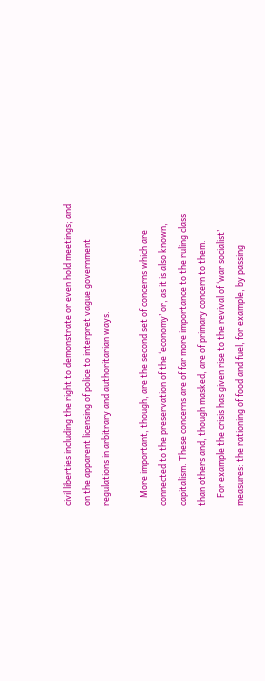civil liberties including the right to demonstrate or even hold meetings; and on the apparent licensing of police to interpret vague government regulations in arbitrary and authoritarian ways.

    More important, though, are the second set of concerns which are connected to the preservation of the ‘economy’ or, as it is also known, capitalism. These concerns are of far more importance to the ruling class than others and, though masked, are of primary concern to them.
    For example the crisis has given rise to the revival of ‘war socialist’ measures: the rationing of food and fuel, for example, by passing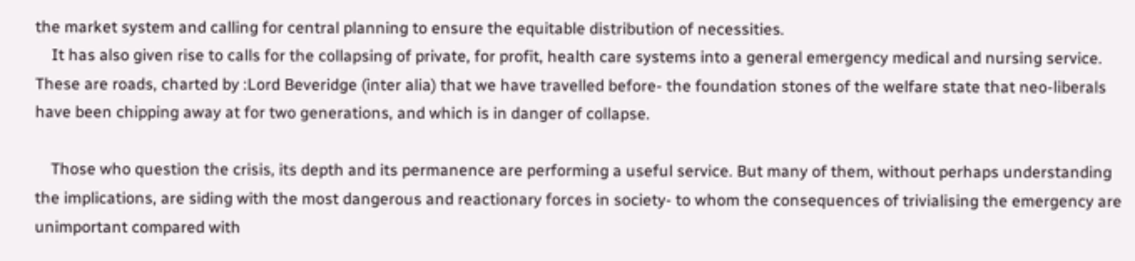the market system and calling for central planning to ensure the equitable distribution of necessities.
    It has also given rise to calls for the collapsing of private, for profit, health care systems into a general emergency medical and nursing service. These are roads, charted by :Lord Beveridge (inter alia) that we have travelled before- the foundation stones of the welfare state that neo-liberals have been chipping away at for two generations, and which is in danger of collapse.

    Those who question the crisis, its depth and its permanence are performing a useful service. But many of them, without perhaps understanding the implications, are siding with the most dangerous and reactionary forces in society- to whom the consequences of trivialising the emergency are unimportant compared with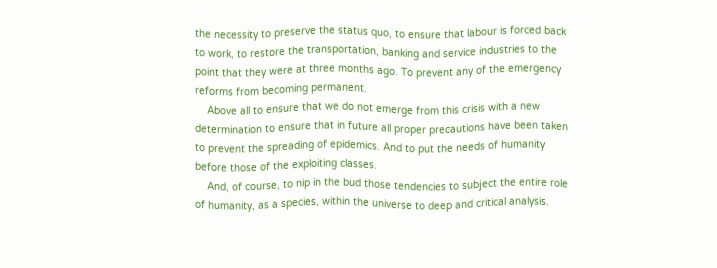the necessity to preserve the status quo, to ensure that labour is forced back to work, to restore the transportation, banking and service industries to the point that they were at three months ago. To prevent any of the emergency reforms from becoming permanent.
    Above all to ensure that we do not emerge from this crisis with a new determination to ensure that in future all proper precautions have been taken to prevent the spreading of epidemics. And to put the needs of humanity before those of the exploiting classes.
    And, of course, to nip in the bud those tendencies to subject the entire role of humanity, as a species, within the universe to deep and critical analysis.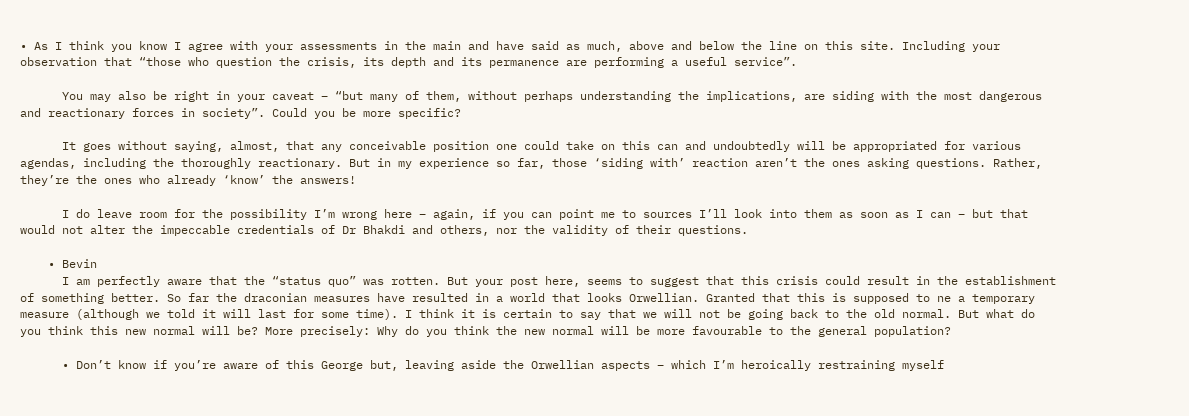• As I think you know I agree with your assessments in the main and have said as much, above and below the line on this site. Including your observation that “those who question the crisis, its depth and its permanence are performing a useful service”.

      You may also be right in your caveat – “but many of them, without perhaps understanding the implications, are siding with the most dangerous and reactionary forces in society”. Could you be more specific?

      It goes without saying, almost, that any conceivable position one could take on this can and undoubtedly will be appropriated for various agendas, including the thoroughly reactionary. But in my experience so far, those ‘siding with’ reaction aren’t the ones asking questions. Rather, they’re the ones who already ‘know’ the answers!

      I do leave room for the possibility I’m wrong here – again, if you can point me to sources I’ll look into them as soon as I can – but that would not alter the impeccable credentials of Dr Bhakdi and others, nor the validity of their questions.

    • Bevin
      I am perfectly aware that the “status quo” was rotten. But your post here, seems to suggest that this crisis could result in the establishment of something better. So far the draconian measures have resulted in a world that looks Orwellian. Granted that this is supposed to ne a temporary measure (although we told it will last for some time). I think it is certain to say that we will not be going back to the old normal. But what do you think this new normal will be? More precisely: Why do you think the new normal will be more favourable to the general population?

      • Don’t know if you’re aware of this George but, leaving aside the Orwellian aspects – which I’m heroically restraining myself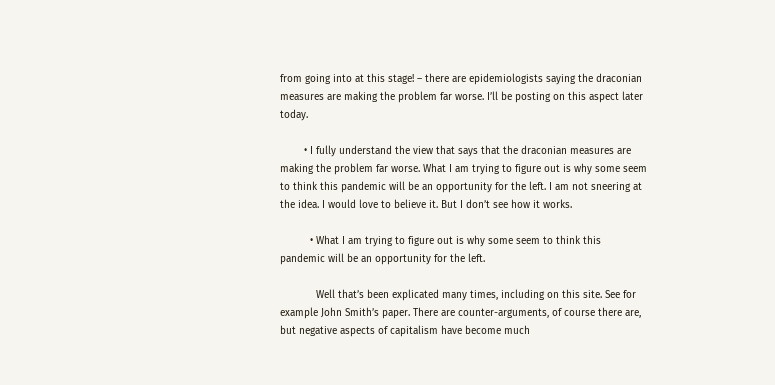from going into at this stage! – there are epidemiologists saying the draconian measures are making the problem far worse. I’ll be posting on this aspect later today.

        • I fully understand the view that says that the draconian measures are making the problem far worse. What I am trying to figure out is why some seem to think this pandemic will be an opportunity for the left. I am not sneering at the idea. I would love to believe it. But I don’t see how it works.

          • What I am trying to figure out is why some seem to think this pandemic will be an opportunity for the left.

            Well that’s been explicated many times, including on this site. See for example John Smith’s paper. There are counter-arguments, of course there are, but negative aspects of capitalism have become much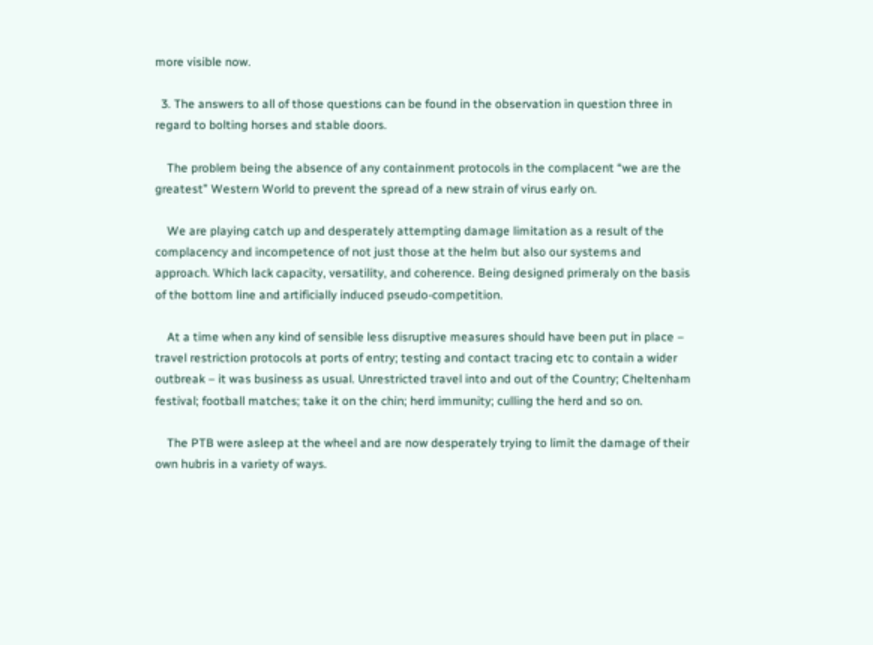more visible now.

  3. The answers to all of those questions can be found in the observation in question three in regard to bolting horses and stable doors.

    The problem being the absence of any containment protocols in the complacent “we are the greatest” Western World to prevent the spread of a new strain of virus early on.

    We are playing catch up and desperately attempting damage limitation as a result of the complacency and incompetence of not just those at the helm but also our systems and approach. Which lack capacity, versatility, and coherence. Being designed primeraly on the basis of the bottom line and artificially induced pseudo-competition.

    At a time when any kind of sensible less disruptive measures should have been put in place – travel restriction protocols at ports of entry; testing and contact tracing etc to contain a wider outbreak – it was business as usual. Unrestricted travel into and out of the Country; Cheltenham festival; football matches; take it on the chin; herd immunity; culling the herd and so on.

    The PTB were asleep at the wheel and are now desperately trying to limit the damage of their own hubris in a variety of ways.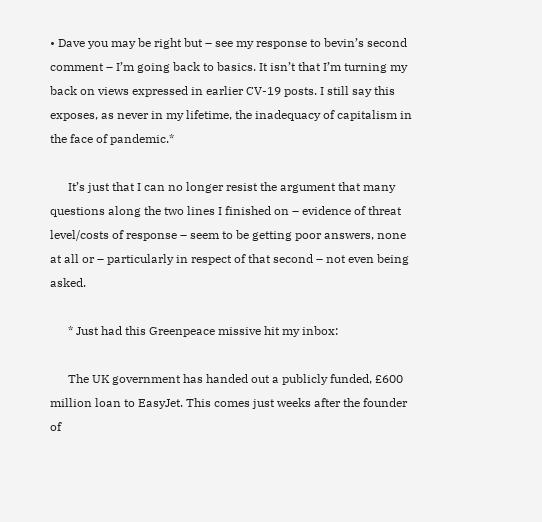• Dave you may be right but – see my response to bevin’s second comment – I’m going back to basics. It isn’t that I’m turning my back on views expressed in earlier CV-19 posts. I still say this exposes, as never in my lifetime, the inadequacy of capitalism in the face of pandemic.*

      It’s just that I can no longer resist the argument that many questions along the two lines I finished on – evidence of threat level/costs of response – seem to be getting poor answers, none at all or – particularly in respect of that second – not even being asked.

      * Just had this Greenpeace missive hit my inbox:

      The UK government has handed out a publicly funded, £600 million loan to EasyJet. This comes just weeks after the founder of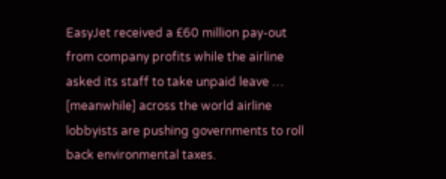EasyJet received a £60 million pay-out from company profits while the airline asked its staff to take unpaid leave … [meanwhile] across the world airline lobbyists are pushing governments to roll back environmental taxes.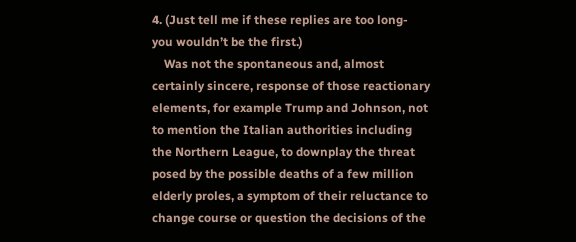4. (Just tell me if these replies are too long- you wouldn’t be the first.)
    Was not the spontaneous and, almost certainly sincere, response of those reactionary elements, for example Trump and Johnson, not to mention the Italian authorities including the Northern League, to downplay the threat posed by the possible deaths of a few million elderly proles, a symptom of their reluctance to change course or question the decisions of the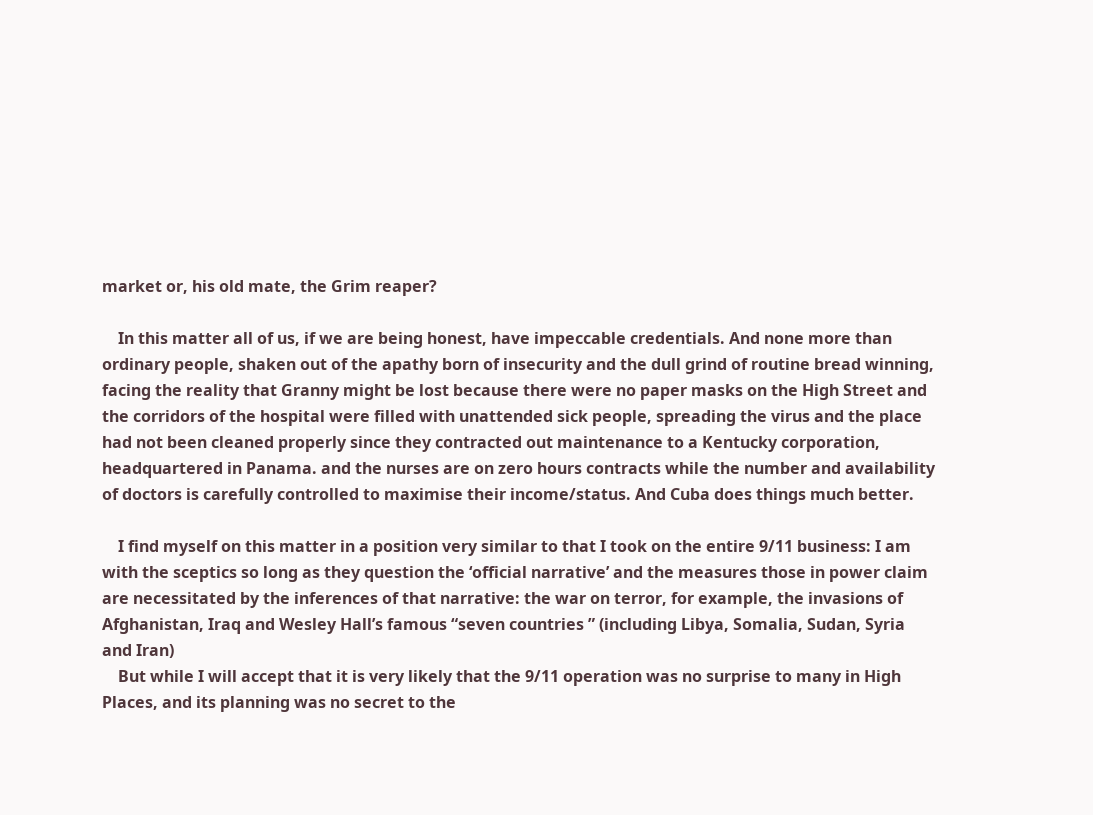market or, his old mate, the Grim reaper?

    In this matter all of us, if we are being honest, have impeccable credentials. And none more than ordinary people, shaken out of the apathy born of insecurity and the dull grind of routine bread winning, facing the reality that Granny might be lost because there were no paper masks on the High Street and the corridors of the hospital were filled with unattended sick people, spreading the virus and the place had not been cleaned properly since they contracted out maintenance to a Kentucky corporation, headquartered in Panama. and the nurses are on zero hours contracts while the number and availability of doctors is carefully controlled to maximise their income/status. And Cuba does things much better.

    I find myself on this matter in a position very similar to that I took on the entire 9/11 business: I am with the sceptics so long as they question the ‘official narrative’ and the measures those in power claim are necessitated by the inferences of that narrative: the war on terror, for example, the invasions of Afghanistan, Iraq and Wesley Hall’s famous “seven countries ” (including Libya, Somalia, Sudan, Syria and Iran)
    But while I will accept that it is very likely that the 9/11 operation was no surprise to many in High Places, and its planning was no secret to the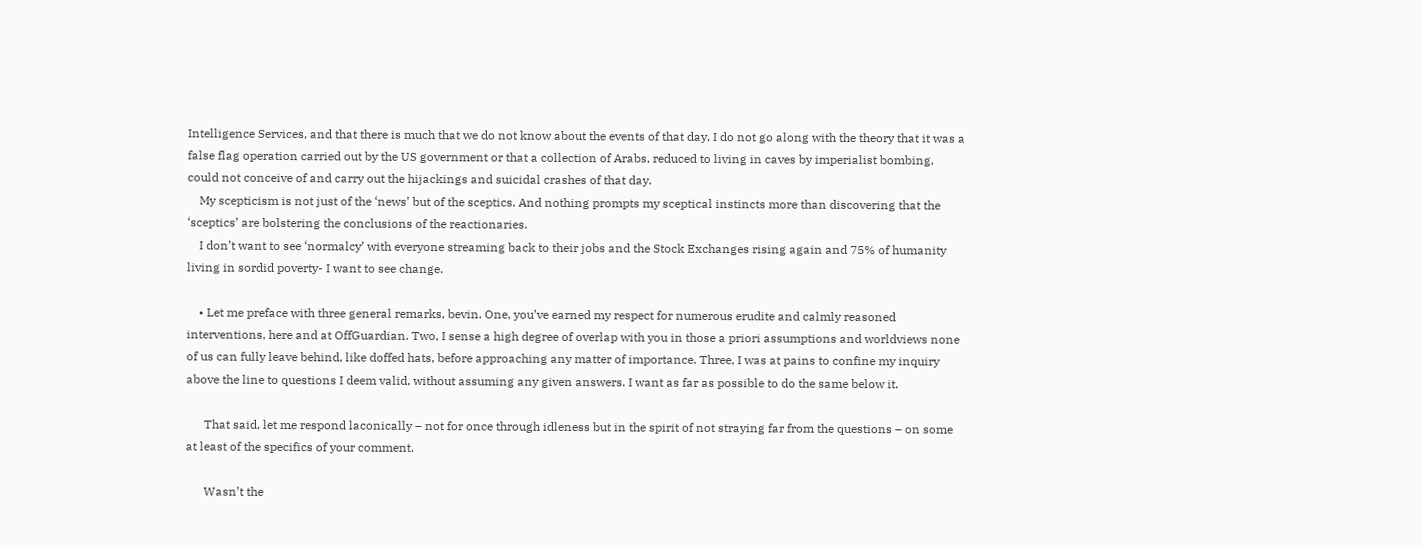Intelligence Services, and that there is much that we do not know about the events of that day, I do not go along with the theory that it was a false flag operation carried out by the US government or that a collection of Arabs, reduced to living in caves by imperialist bombing, could not conceive of and carry out the hijackings and suicidal crashes of that day.
    My scepticism is not just of the ‘news’ but of the sceptics. And nothing prompts my sceptical instincts more than discovering that the ‘sceptics’ are bolstering the conclusions of the reactionaries.
    I don’t want to see ‘normalcy’ with everyone streaming back to their jobs and the Stock Exchanges rising again and 75% of humanity living in sordid poverty- I want to see change.

    • Let me preface with three general remarks, bevin. One, you’ve earned my respect for numerous erudite and calmly reasoned interventions, here and at OffGuardian. Two, I sense a high degree of overlap with you in those a priori assumptions and worldviews none of us can fully leave behind, like doffed hats, before approaching any matter of importance. Three, I was at pains to confine my inquiry above the line to questions I deem valid, without assuming any given answers. I want as far as possible to do the same below it.

      That said, let me respond laconically – not for once through idleness but in the spirit of not straying far from the questions – on some at least of the specifics of your comment.

      Wasn’t the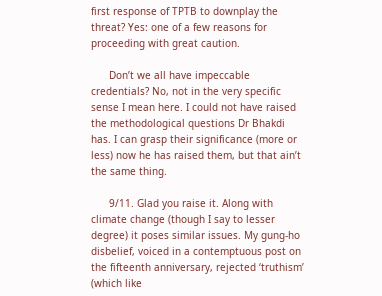first response of TPTB to downplay the threat? Yes: one of a few reasons for proceeding with great caution.

      Don’t we all have impeccable credentials? No, not in the very specific sense I mean here. I could not have raised the methodological questions Dr Bhakdi has. I can grasp their significance (more or less) now he has raised them, but that ain’t the same thing.

      9/11. Glad you raise it. Along with climate change (though I say to lesser degree) it poses similar issues. My gung-ho disbelief, voiced in a contemptuous post on the fifteenth anniversary, rejected ‘truthism’ (which like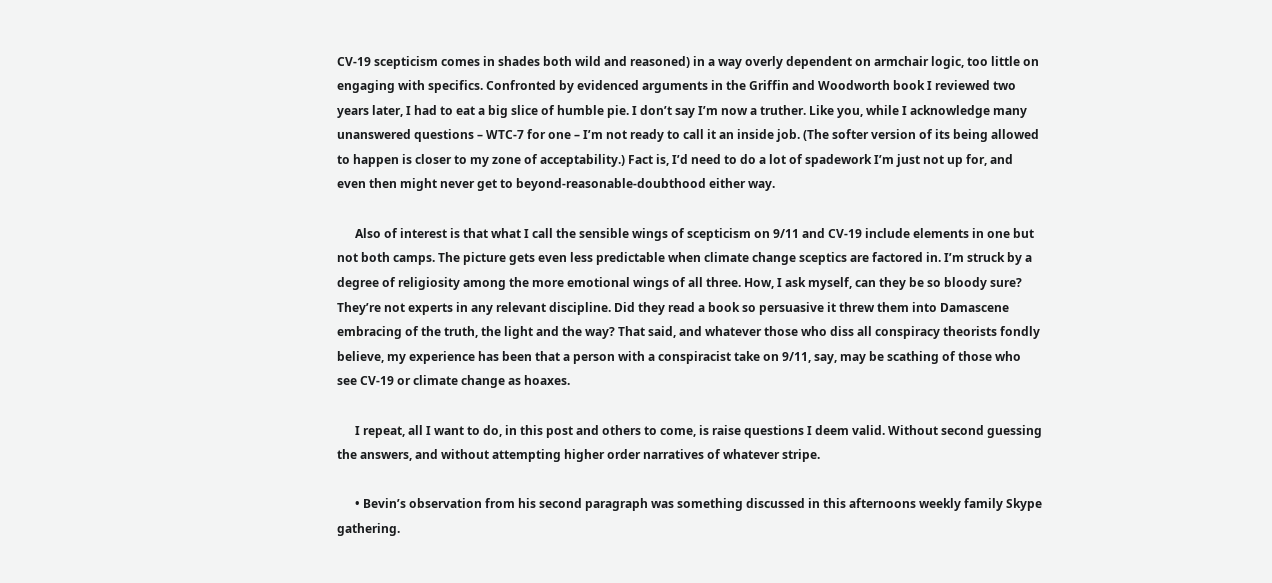CV-19 scepticism comes in shades both wild and reasoned) in a way overly dependent on armchair logic, too little on engaging with specifics. Confronted by evidenced arguments in the Griffin and Woodworth book I reviewed two years later, I had to eat a big slice of humble pie. I don’t say I’m now a truther. Like you, while I acknowledge many unanswered questions – WTC-7 for one – I’m not ready to call it an inside job. (The softer version of its being allowed to happen is closer to my zone of acceptability.) Fact is, I’d need to do a lot of spadework I’m just not up for, and even then might never get to beyond-reasonable-doubthood either way.

      Also of interest is that what I call the sensible wings of scepticism on 9/11 and CV-19 include elements in one but not both camps. The picture gets even less predictable when climate change sceptics are factored in. I’m struck by a degree of religiosity among the more emotional wings of all three. How, I ask myself, can they be so bloody sure? They’re not experts in any relevant discipline. Did they read a book so persuasive it threw them into Damascene embracing of the truth, the light and the way? That said, and whatever those who diss all conspiracy theorists fondly believe, my experience has been that a person with a conspiracist take on 9/11, say, may be scathing of those who see CV-19 or climate change as hoaxes.

      I repeat, all I want to do, in this post and others to come, is raise questions I deem valid. Without second guessing the answers, and without attempting higher order narratives of whatever stripe.

      • Bevin’s observation from his second paragraph was something discussed in this afternoons weekly family Skype gathering.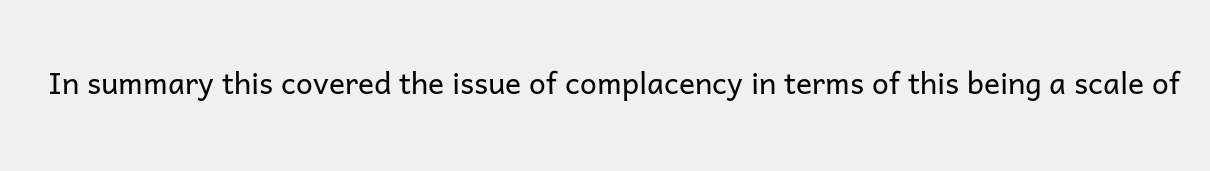In summary this covered the issue of complacency in terms of this being a scale of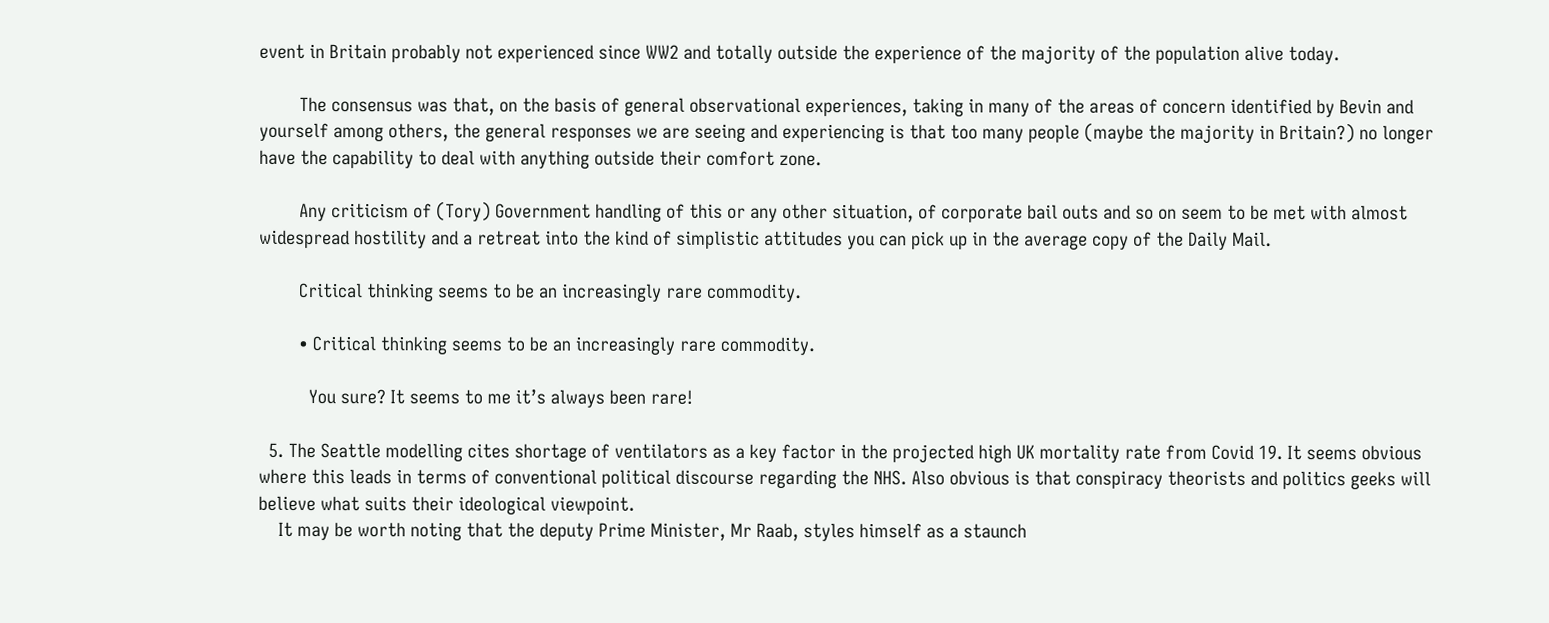event in Britain probably not experienced since WW2 and totally outside the experience of the majority of the population alive today.

        The consensus was that, on the basis of general observational experiences, taking in many of the areas of concern identified by Bevin and yourself among others, the general responses we are seeing and experiencing is that too many people (maybe the majority in Britain?) no longer have the capability to deal with anything outside their comfort zone.

        Any criticism of (Tory) Government handling of this or any other situation, of corporate bail outs and so on seem to be met with almost widespread hostility and a retreat into the kind of simplistic attitudes you can pick up in the average copy of the Daily Mail.

        Critical thinking seems to be an increasingly rare commodity.

        • Critical thinking seems to be an increasingly rare commodity.

          You sure? It seems to me it’s always been rare!

  5. The Seattle modelling cites shortage of ventilators as a key factor in the projected high UK mortality rate from Covid 19. It seems obvious where this leads in terms of conventional political discourse regarding the NHS. Also obvious is that conspiracy theorists and politics geeks will believe what suits their ideological viewpoint.
    It may be worth noting that the deputy Prime Minister, Mr Raab, styles himself as a staunch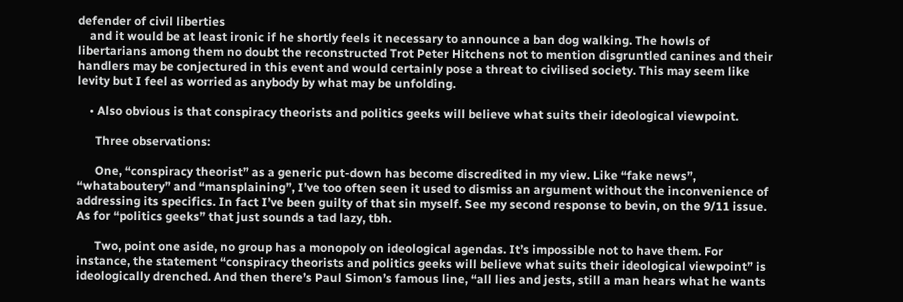defender of civil liberties
    and it would be at least ironic if he shortly feels it necessary to announce a ban dog walking. The howls of libertarians among them no doubt the reconstructed Trot Peter Hitchens not to mention disgruntled canines and their handlers may be conjectured in this event and would certainly pose a threat to civilised society. This may seem like levity but I feel as worried as anybody by what may be unfolding.

    • Also obvious is that conspiracy theorists and politics geeks will believe what suits their ideological viewpoint.

      Three observations:

      One, “conspiracy theorist” as a generic put-down has become discredited in my view. Like “fake news”, “whataboutery” and “mansplaining”, I’ve too often seen it used to dismiss an argument without the inconvenience of addressing its specifics. In fact I’ve been guilty of that sin myself. See my second response to bevin, on the 9/11 issue. As for “politics geeks” that just sounds a tad lazy, tbh.

      Two, point one aside, no group has a monopoly on ideological agendas. It’s impossible not to have them. For instance, the statement “conspiracy theorists and politics geeks will believe what suits their ideological viewpoint” is ideologically drenched. And then there’s Paul Simon’s famous line, “all lies and jests, still a man hears what he wants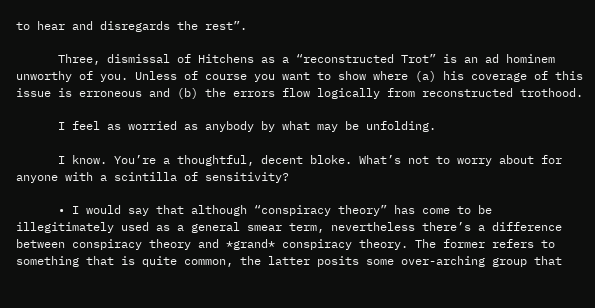to hear and disregards the rest”.

      Three, dismissal of Hitchens as a “reconstructed Trot” is an ad hominem unworthy of you. Unless of course you want to show where (a) his coverage of this issue is erroneous and (b) the errors flow logically from reconstructed trothood.

      I feel as worried as anybody by what may be unfolding.

      I know. You’re a thoughtful, decent bloke. What’s not to worry about for anyone with a scintilla of sensitivity?

      • I would say that although “conspiracy theory” has come to be illegitimately used as a general smear term, nevertheless there’s a difference between conspiracy theory and *grand* conspiracy theory. The former refers to something that is quite common, the latter posits some over-arching group that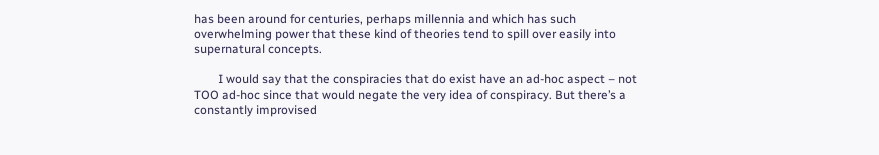has been around for centuries, perhaps millennia and which has such overwhelming power that these kind of theories tend to spill over easily into supernatural concepts.

        I would say that the conspiracies that do exist have an ad-hoc aspect – not TOO ad-hoc since that would negate the very idea of conspiracy. But there’s a constantly improvised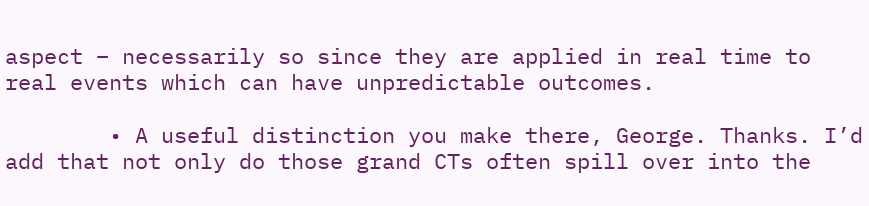aspect – necessarily so since they are applied in real time to real events which can have unpredictable outcomes.

        • A useful distinction you make there, George. Thanks. I’d add that not only do those grand CTs often spill over into the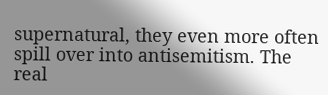supernatural, they even more often spill over into antisemitism. The real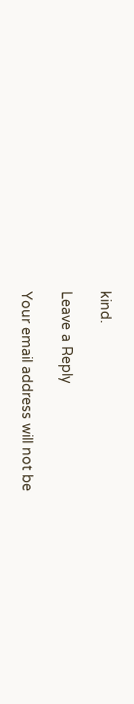kind.

Leave a Reply

Your email address will not be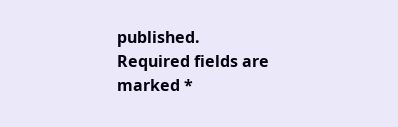published. Required fields are marked *